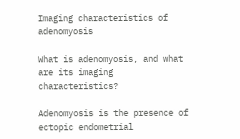Imaging characteristics of adenomyosis

What is adenomyosis, and what are its imaging characteristics?

Adenomyosis is the presence of ectopic endometrial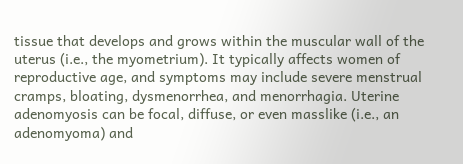tissue that develops and grows within the muscular wall of the uterus (i.e., the myometrium). It typically affects women of reproductive age, and symptoms may include severe menstrual cramps, bloating, dysmenorrhea, and menorrhagia. Uterine adenomyosis can be focal, diffuse, or even masslike (i.e., an adenomyoma) and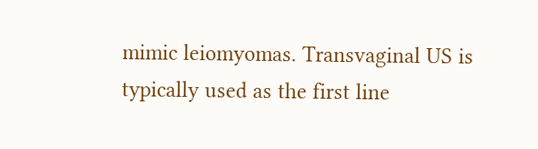mimic leiomyomas. Transvaginal US is typically used as the first line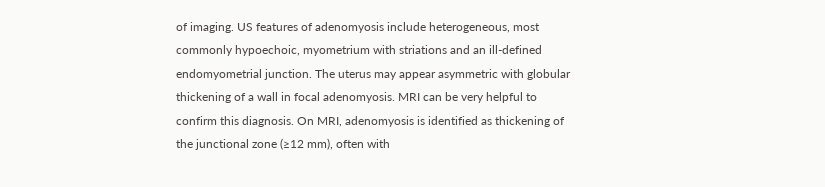of imaging. US features of adenomyosis include heterogeneous, most commonly hypoechoic, myometrium with striations and an ill-defined endomyometrial junction. The uterus may appear asymmetric with globular thickening of a wall in focal adenomyosis. MRI can be very helpful to confirm this diagnosis. On MRI, adenomyosis is identified as thickening of the junctional zone (≥12 mm), often with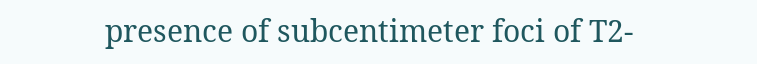presence of subcentimeter foci of T2-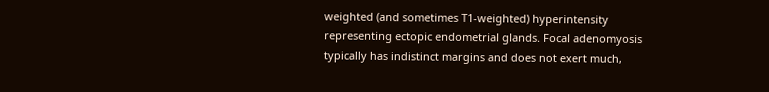weighted (and sometimes T1-weighted) hyperintensity representing ectopic endometrial glands. Focal adenomyosis typically has indistinct margins and does not exert much,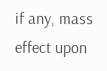if any, mass effect upon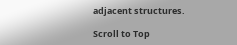adjacent structures.

Scroll to Top